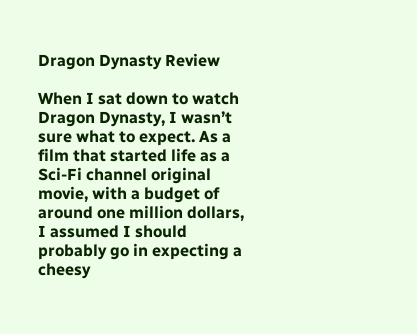Dragon Dynasty Review

When I sat down to watch Dragon Dynasty, I wasn’t sure what to expect. As a film that started life as a Sci-Fi channel original movie, with a budget of around one million dollars, I assumed I should probably go in expecting a cheesy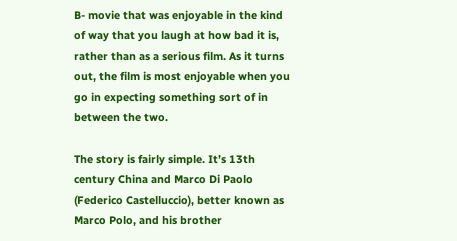B- movie that was enjoyable in the kind of way that you laugh at how bad it is, rather than as a serious film. As it turns out, the film is most enjoyable when you go in expecting something sort of in between the two.

The story is fairly simple. It’s 13th century China and Marco Di Paolo (Federico Castelluccio), better known as Marco Polo, and his brother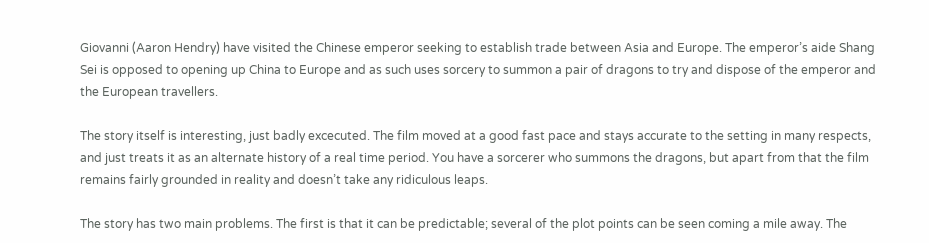Giovanni (Aaron Hendry) have visited the Chinese emperor seeking to establish trade between Asia and Europe. The emperor’s aide Shang Sei is opposed to opening up China to Europe and as such uses sorcery to summon a pair of dragons to try and dispose of the emperor and the European travellers.

The story itself is interesting, just badly excecuted. The film moved at a good fast pace and stays accurate to the setting in many respects, and just treats it as an alternate history of a real time period. You have a sorcerer who summons the dragons, but apart from that the film remains fairly grounded in reality and doesn’t take any ridiculous leaps.

The story has two main problems. The first is that it can be predictable; several of the plot points can be seen coming a mile away. The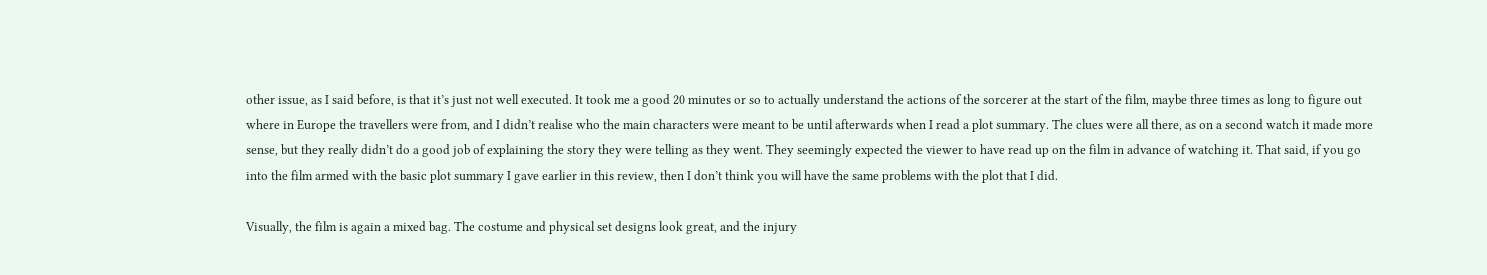other issue, as I said before, is that it’s just not well executed. It took me a good 20 minutes or so to actually understand the actions of the sorcerer at the start of the film, maybe three times as long to figure out where in Europe the travellers were from, and I didn’t realise who the main characters were meant to be until afterwards when I read a plot summary. The clues were all there, as on a second watch it made more sense, but they really didn’t do a good job of explaining the story they were telling as they went. They seemingly expected the viewer to have read up on the film in advance of watching it. That said, if you go into the film armed with the basic plot summary I gave earlier in this review, then I don’t think you will have the same problems with the plot that I did.

Visually, the film is again a mixed bag. The costume and physical set designs look great, and the injury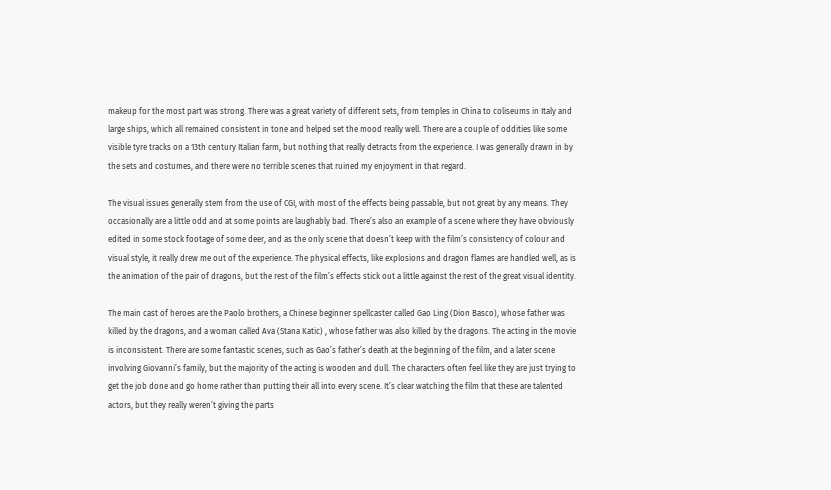makeup for the most part was strong. There was a great variety of different sets, from temples in China to coliseums in Italy and large ships, which all remained consistent in tone and helped set the mood really well. There are a couple of oddities like some visible tyre tracks on a 13th century Italian farm, but nothing that really detracts from the experience. I was generally drawn in by the sets and costumes, and there were no terrible scenes that ruined my enjoyment in that regard.

The visual issues generally stem from the use of CGI, with most of the effects being passable, but not great by any means. They occasionally are a little odd and at some points are laughably bad. There’s also an example of a scene where they have obviously edited in some stock footage of some deer, and as the only scene that doesn’t keep with the film’s consistency of colour and visual style, it really drew me out of the experience. The physical effects, like explosions and dragon flames are handled well, as is the animation of the pair of dragons, but the rest of the film’s effects stick out a little against the rest of the great visual identity.

The main cast of heroes are the Paolo brothers, a Chinese beginner spellcaster called Gao Ling (Dion Basco), whose father was killed by the dragons, and a woman called Ava (Stana Katic) , whose father was also killed by the dragons. The acting in the movie is inconsistent. There are some fantastic scenes, such as Gao’s father’s death at the beginning of the film, and a later scene involving Giovanni’s family, but the majority of the acting is wooden and dull. The characters often feel like they are just trying to get the job done and go home rather than putting their all into every scene. It’s clear watching the film that these are talented actors, but they really weren’t giving the parts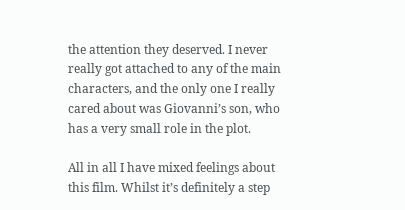the attention they deserved. I never really got attached to any of the main characters, and the only one I really cared about was Giovanni’s son, who has a very small role in the plot.

All in all I have mixed feelings about this film. Whilst it’s definitely a step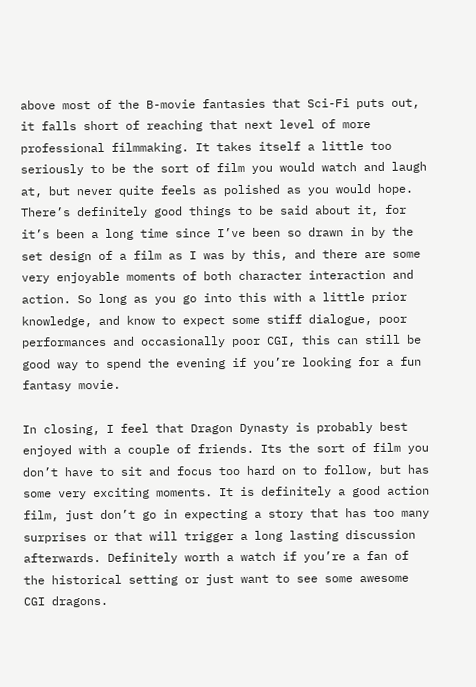above most of the B-movie fantasies that Sci-Fi puts out, it falls short of reaching that next level of more professional filmmaking. It takes itself a little too seriously to be the sort of film you would watch and laugh at, but never quite feels as polished as you would hope. There’s definitely good things to be said about it, for it’s been a long time since I’ve been so drawn in by the set design of a film as I was by this, and there are some very enjoyable moments of both character interaction and action. So long as you go into this with a little prior knowledge, and know to expect some stiff dialogue, poor performances and occasionally poor CGI, this can still be good way to spend the evening if you’re looking for a fun fantasy movie.

In closing, I feel that Dragon Dynasty is probably best enjoyed with a couple of friends. Its the sort of film you don’t have to sit and focus too hard on to follow, but has some very exciting moments. It is definitely a good action film, just don’t go in expecting a story that has too many surprises or that will trigger a long lasting discussion afterwards. Definitely worth a watch if you’re a fan of the historical setting or just want to see some awesome CGI dragons.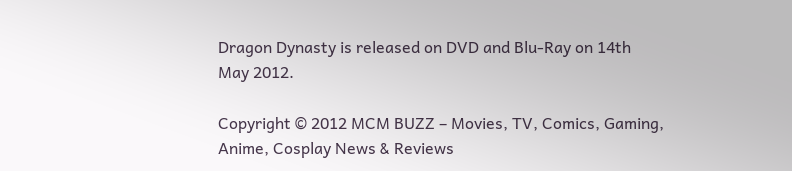Dragon Dynasty is released on DVD and Blu-Ray on 14th May 2012.

Copyright © 2012 MCM BUZZ – Movies, TV, Comics, Gaming, Anime, Cosplay News & Reviews